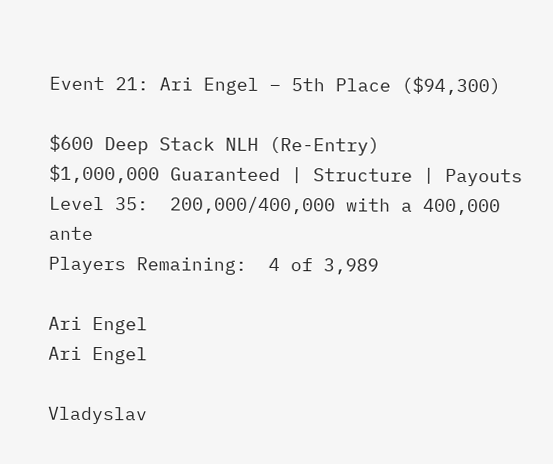Event 21: Ari Engel – 5th Place ($94,300)

$600 Deep Stack NLH (Re-Entry)
$1,000,000 Guaranteed | Structure | Payouts
Level 35:  200,000/400,000 with a 400,000 ante
Players Remaining:  4 of 3,989

Ari Engel
Ari Engel

Vladyslav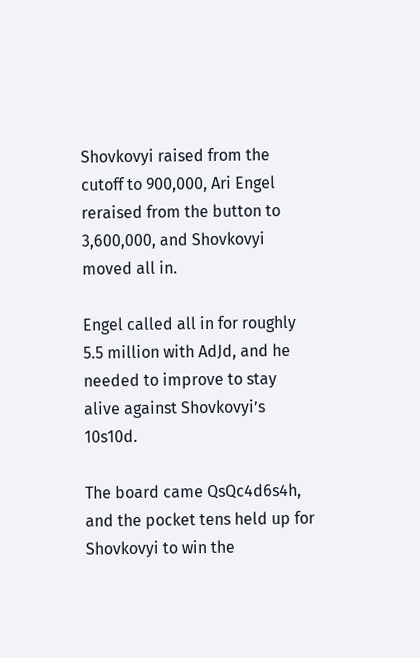Shovkovyi raised from the cutoff to 900,000, Ari Engel reraised from the button to 3,600,000, and Shovkovyi moved all in.

Engel called all in for roughly 5.5 million with AdJd, and he needed to improve to stay alive against Shovkovyi’s 10s10d.

The board came QsQc4d6s4h, and the pocket tens held up for Shovkovyi to win the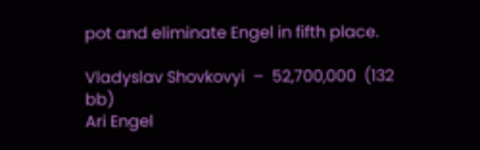pot and eliminate Engel in fifth place.

Vladyslav Shovkovyi  –  52,700,000  (132 bb)
Ari Engel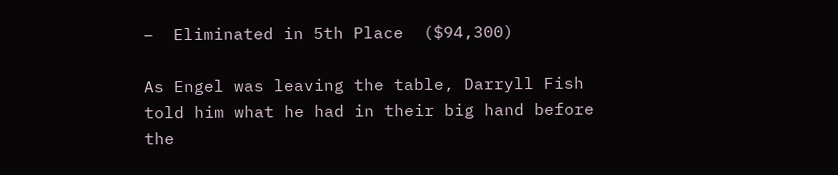–  Eliminated in 5th Place  ($94,300)

As Engel was leaving the table, Darryll Fish told him what he had in their big hand before the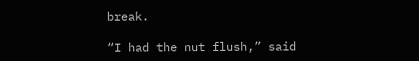break.

“I had the nut flush,” said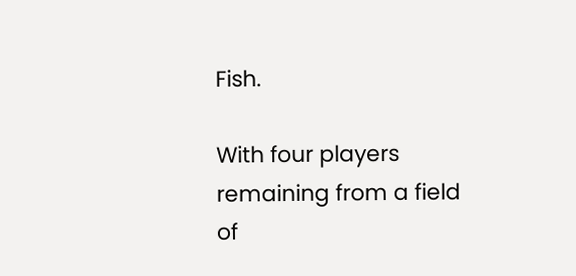Fish.

With four players remaining from a field of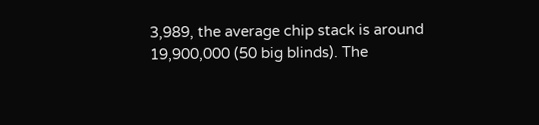3,989, the average chip stack is around 19,900,000 (50 big blinds). The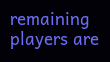remaining players are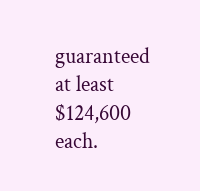guaranteed at least $124,600 each.